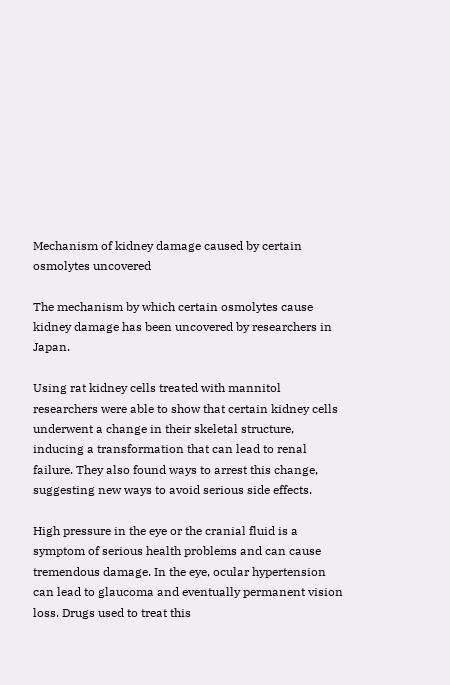Mechanism of kidney damage caused by certain osmolytes uncovered

The mechanism by which certain osmolytes cause kidney damage has been uncovered by researchers in Japan.

Using rat kidney cells treated with mannitol researchers were able to show that certain kidney cells underwent a change in their skeletal structure, inducing a transformation that can lead to renal failure. They also found ways to arrest this change, suggesting new ways to avoid serious side effects.

High pressure in the eye or the cranial fluid is a symptom of serious health problems and can cause tremendous damage. In the eye, ocular hypertension can lead to glaucoma and eventually permanent vision loss. Drugs used to treat this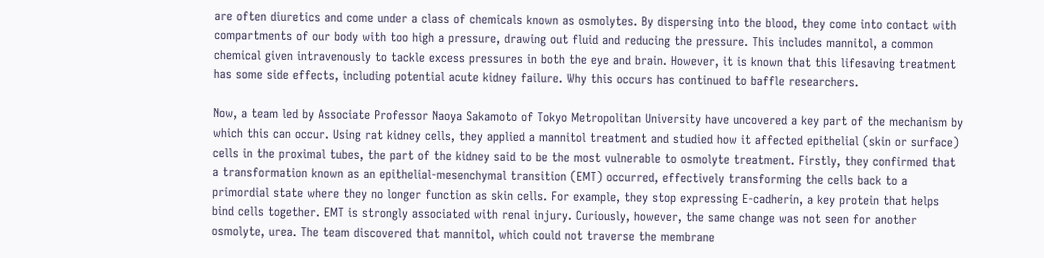are often diuretics and come under a class of chemicals known as osmolytes. By dispersing into the blood, they come into contact with compartments of our body with too high a pressure, drawing out fluid and reducing the pressure. This includes mannitol, a common chemical given intravenously to tackle excess pressures in both the eye and brain. However, it is known that this lifesaving treatment has some side effects, including potential acute kidney failure. Why this occurs has continued to baffle researchers.

Now, a team led by Associate Professor Naoya Sakamoto of Tokyo Metropolitan University have uncovered a key part of the mechanism by which this can occur. Using rat kidney cells, they applied a mannitol treatment and studied how it affected epithelial (skin or surface) cells in the proximal tubes, the part of the kidney said to be the most vulnerable to osmolyte treatment. Firstly, they confirmed that a transformation known as an epithelial-mesenchymal transition (EMT) occurred, effectively transforming the cells back to a primordial state where they no longer function as skin cells. For example, they stop expressing E-cadherin, a key protein that helps bind cells together. EMT is strongly associated with renal injury. Curiously, however, the same change was not seen for another osmolyte, urea. The team discovered that mannitol, which could not traverse the membrane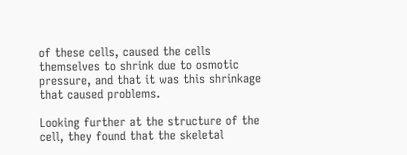of these cells, caused the cells themselves to shrink due to osmotic pressure, and that it was this shrinkage that caused problems.

Looking further at the structure of the cell, they found that the skeletal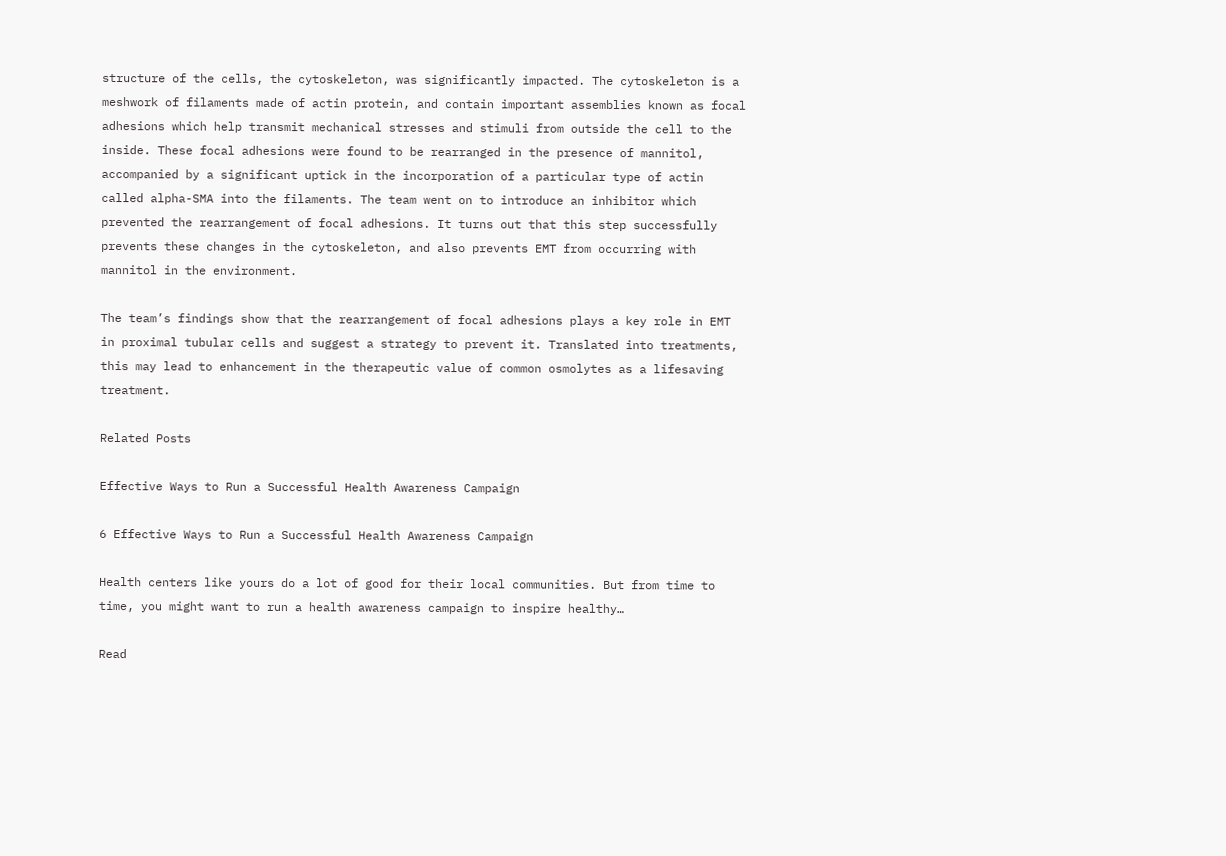structure of the cells, the cytoskeleton, was significantly impacted. The cytoskeleton is a meshwork of filaments made of actin protein, and contain important assemblies known as focal adhesions which help transmit mechanical stresses and stimuli from outside the cell to the inside. These focal adhesions were found to be rearranged in the presence of mannitol, accompanied by a significant uptick in the incorporation of a particular type of actin called alpha-SMA into the filaments. The team went on to introduce an inhibitor which prevented the rearrangement of focal adhesions. It turns out that this step successfully prevents these changes in the cytoskeleton, and also prevents EMT from occurring with mannitol in the environment.

The team’s findings show that the rearrangement of focal adhesions plays a key role in EMT in proximal tubular cells and suggest a strategy to prevent it. Translated into treatments, this may lead to enhancement in the therapeutic value of common osmolytes as a lifesaving treatment.

Related Posts

Effective Ways to Run a Successful Health Awareness Campaign

6 Effective Ways to Run a Successful Health Awareness Campaign

Health centers like yours do a lot of good for their local communities. But from time to time, you might want to run a health awareness campaign to inspire healthy…

Read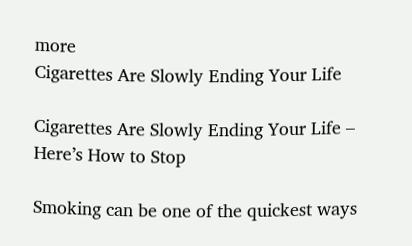more
Cigarettes Are Slowly Ending Your Life

Cigarettes Are Slowly Ending Your Life – Here’s How to Stop

Smoking can be one of the quickest ways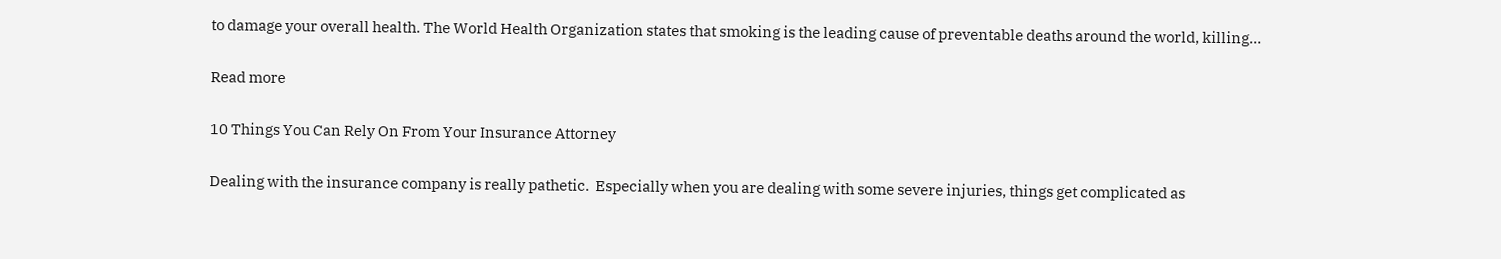to damage your overall health. The World Health Organization states that smoking is the leading cause of preventable deaths around the world, killing…

Read more

10 Things You Can Rely On From Your Insurance Attorney

Dealing with the insurance company is really pathetic.  Especially when you are dealing with some severe injuries, things get complicated as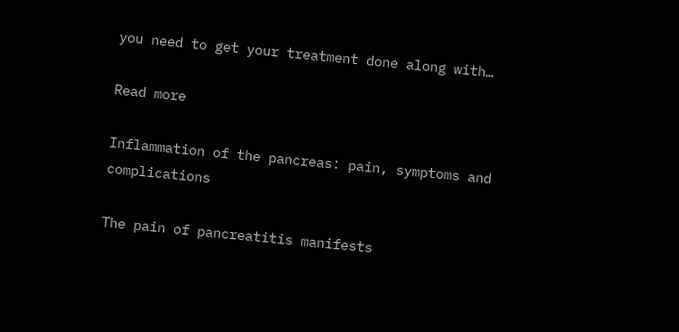you need to get your treatment done along with…

Read more

Inflammation of the pancreas: pain, symptoms and complications

The pain of pancreatitis manifests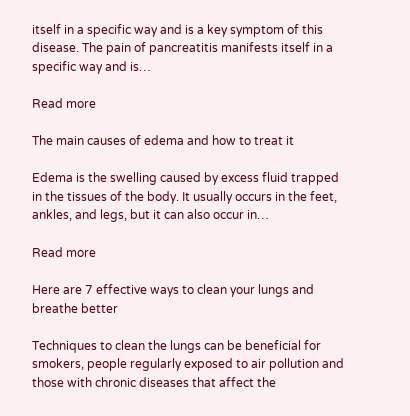itself in a specific way and is a key symptom of this disease. The pain of pancreatitis manifests itself in a specific way and is…

Read more

The main causes of edema and how to treat it

Edema is the swelling caused by excess fluid trapped in the tissues of the body. It usually occurs in the feet, ankles, and legs, but it can also occur in…

Read more

Here are 7 effective ways to clean your lungs and breathe better

Techniques to clean the lungs can be beneficial for smokers, people regularly exposed to air pollution and those with chronic diseases that affect the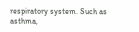respiratory system. Such as asthma,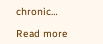chronic…

Read more